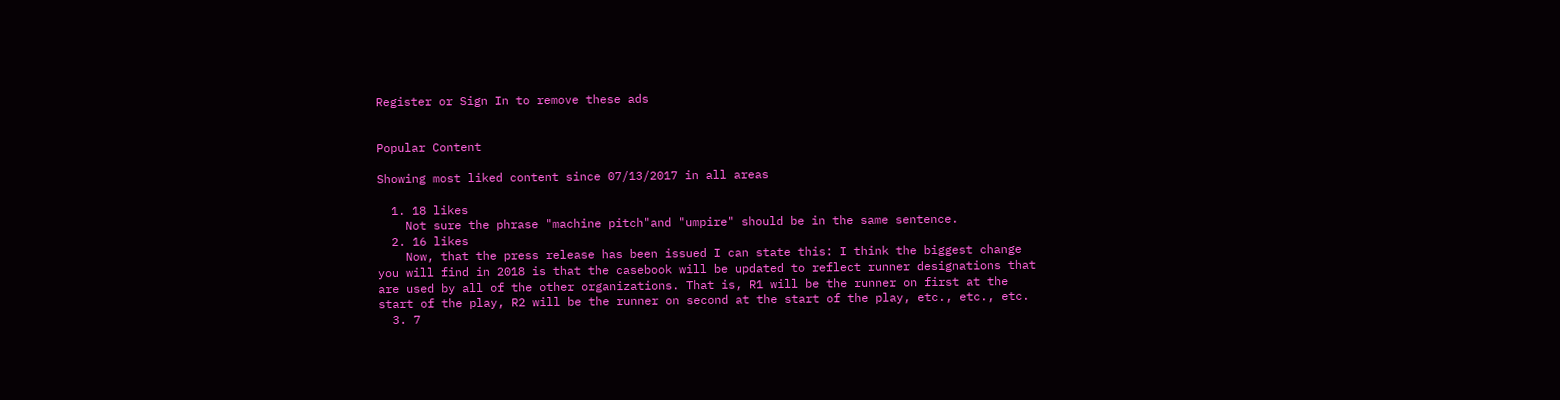Register or Sign In to remove these ads


Popular Content

Showing most liked content since 07/13/2017 in all areas

  1. 18 likes
    Not sure the phrase "machine pitch"and "umpire" should be in the same sentence.
  2. 16 likes
    Now, that the press release has been issued I can state this: I think the biggest change you will find in 2018 is that the casebook will be updated to reflect runner designations that are used by all of the other organizations. That is, R1 will be the runner on first at the start of the play, R2 will be the runner on second at the start of the play, etc., etc., etc.
  3. 7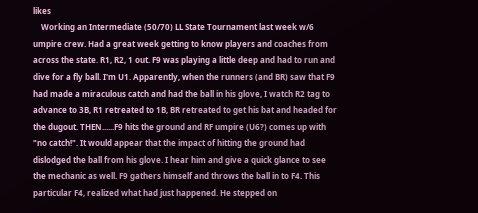likes
    Working an Intermediate (50/70) LL State Tournament last week w/6 umpire crew. Had a great week getting to know players and coaches from across the state. R1, R2, 1 out. F9 was playing a little deep and had to run and dive for a fly ball. I'm U1. Apparently, when the runners (and BR) saw that F9 had made a miraculous catch and had the ball in his glove, I watch R2 tag to advance to 3B, R1 retreated to 1B, BR retreated to get his bat and headed for the dugout. THEN......F9 hits the ground and RF umpire (U6?) comes up with "no catch!". It would appear that the impact of hitting the ground had dislodged the ball from his glove. I hear him and give a quick glance to see the mechanic as well. F9 gathers himself and throws the ball in to F4. This particular F4, realized what had just happened. He stepped on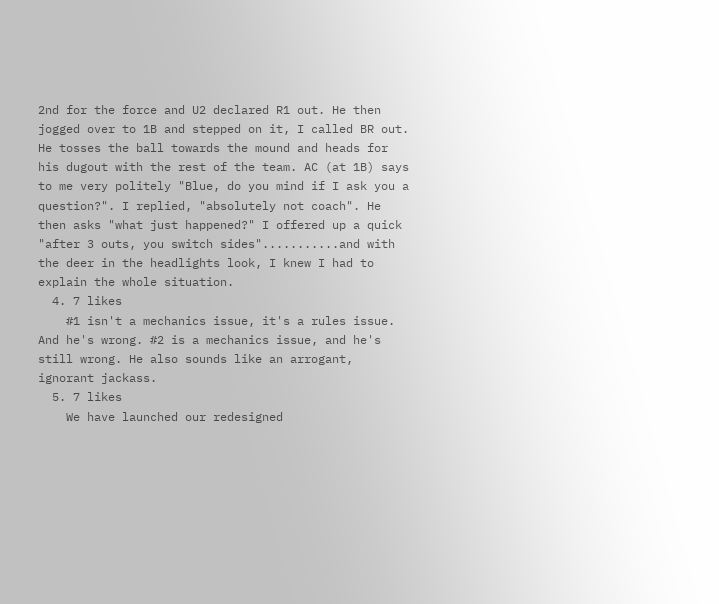2nd for the force and U2 declared R1 out. He then jogged over to 1B and stepped on it, I called BR out. He tosses the ball towards the mound and heads for his dugout with the rest of the team. AC (at 1B) says to me very politely "Blue, do you mind if I ask you a question?". I replied, "absolutely not coach". He then asks "what just happened?" I offered up a quick "after 3 outs, you switch sides"...........and with the deer in the headlights look, I knew I had to explain the whole situation.
  4. 7 likes
    #1 isn't a mechanics issue, it's a rules issue. And he's wrong. #2 is a mechanics issue, and he's still wrong. He also sounds like an arrogant, ignorant jackass.
  5. 7 likes
    We have launched our redesigned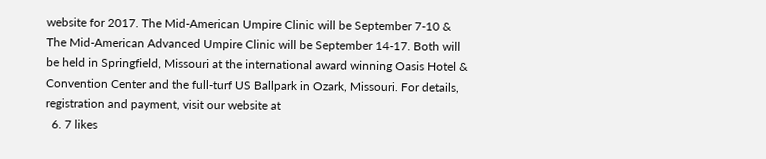website for 2017. The Mid-American Umpire Clinic will be September 7-10 & The Mid-American Advanced Umpire Clinic will be September 14-17. Both will be held in Springfield, Missouri at the international award winning Oasis Hotel & Convention Center and the full-turf US Ballpark in Ozark, Missouri. For details, registration and payment, visit our website at
  6. 7 likes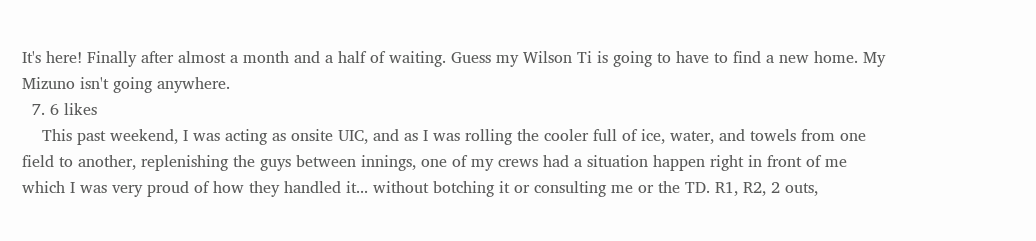It's here! Finally after almost a month and a half of waiting. Guess my Wilson Ti is going to have to find a new home. My Mizuno isn't going anywhere.
  7. 6 likes
    This past weekend, I was acting as onsite UIC, and as I was rolling the cooler full of ice, water, and towels from one field to another, replenishing the guys between innings, one of my crews had a situation happen right in front of me which I was very proud of how they handled it... without botching it or consulting me or the TD. R1, R2, 2 outs,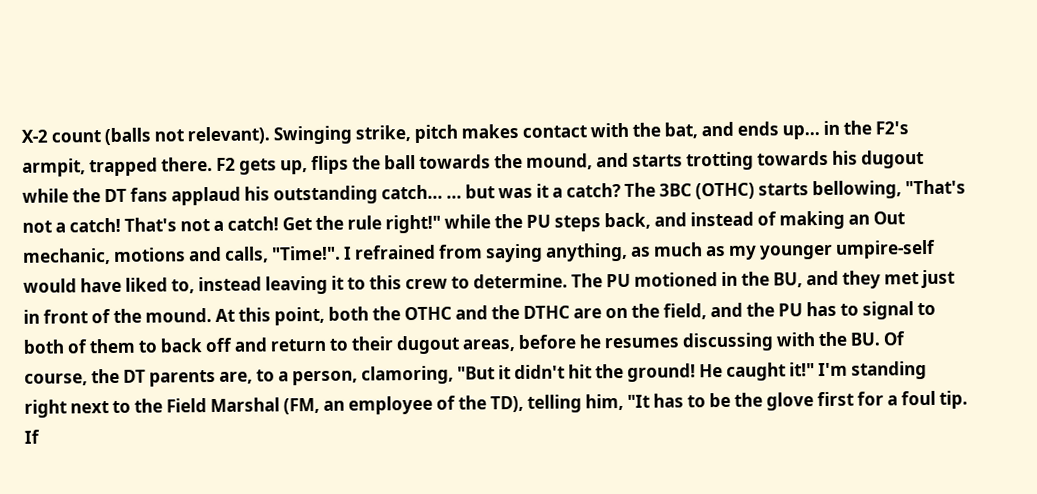X-2 count (balls not relevant). Swinging strike, pitch makes contact with the bat, and ends up... in the F2's armpit, trapped there. F2 gets up, flips the ball towards the mound, and starts trotting towards his dugout while the DT fans applaud his outstanding catch... ... but was it a catch? The 3BC (OTHC) starts bellowing, "That's not a catch! That's not a catch! Get the rule right!" while the PU steps back, and instead of making an Out mechanic, motions and calls, "Time!". I refrained from saying anything, as much as my younger umpire-self would have liked to, instead leaving it to this crew to determine. The PU motioned in the BU, and they met just in front of the mound. At this point, both the OTHC and the DTHC are on the field, and the PU has to signal to both of them to back off and return to their dugout areas, before he resumes discussing with the BU. Of course, the DT parents are, to a person, clamoring, "But it didn't hit the ground! He caught it!" I'm standing right next to the Field Marshal (FM, an employee of the TD), telling him, "It has to be the glove first for a foul tip. If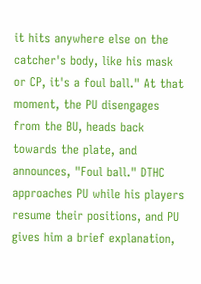it hits anywhere else on the catcher's body, like his mask or CP, it's a foul ball." At that moment, the PU disengages from the BU, heads back towards the plate, and announces, "Foul ball." DTHC approaches PU while his players resume their positions, and PU gives him a brief explanation,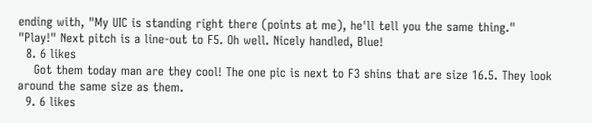ending with, "My UIC is standing right there (points at me), he'll tell you the same thing." "Play!" Next pitch is a line-out to F5. Oh well. Nicely handled, Blue!
  8. 6 likes
    Got them today man are they cool! The one pic is next to F3 shins that are size 16.5. They look around the same size as them.
  9. 6 likes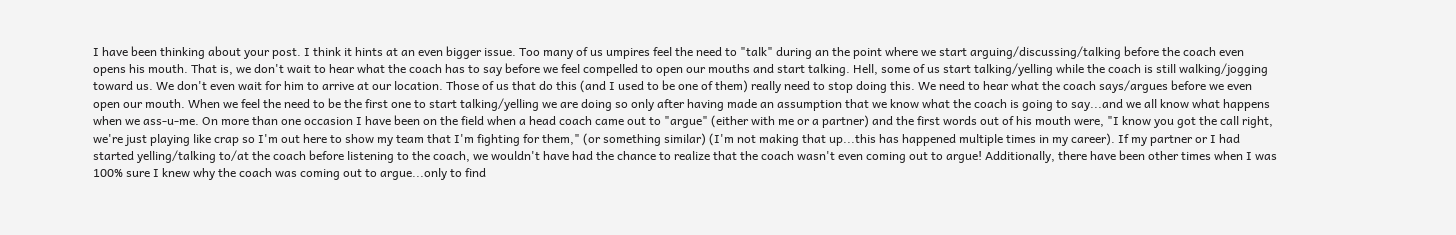I have been thinking about your post. I think it hints at an even bigger issue. Too many of us umpires feel the need to "talk" during an the point where we start arguing/discussing/talking before the coach even opens his mouth. That is, we don't wait to hear what the coach has to say before we feel compelled to open our mouths and start talking. Hell, some of us start talking/yelling while the coach is still walking/jogging toward us. We don't even wait for him to arrive at our location. Those of us that do this (and I used to be one of them) really need to stop doing this. We need to hear what the coach says/argues before we even open our mouth. When we feel the need to be the first one to start talking/yelling we are doing so only after having made an assumption that we know what the coach is going to say...and we all know what happens when we ass-u-me. On more than one occasion I have been on the field when a head coach came out to "argue" (either with me or a partner) and the first words out of his mouth were, "I know you got the call right, we're just playing like crap so I'm out here to show my team that I'm fighting for them," (or something similar) (I'm not making that up...this has happened multiple times in my career). If my partner or I had started yelling/talking to/at the coach before listening to the coach, we wouldn't have had the chance to realize that the coach wasn't even coming out to argue! Additionally, there have been other times when I was 100% sure I knew why the coach was coming out to argue...only to find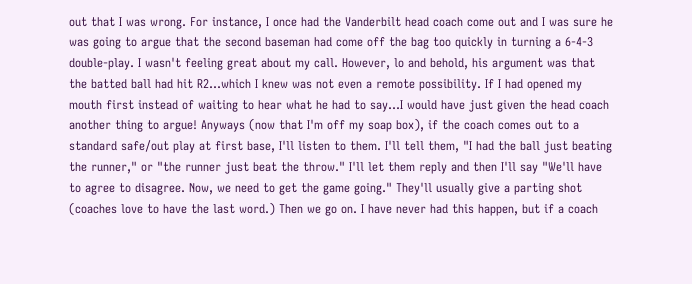out that I was wrong. For instance, I once had the Vanderbilt head coach come out and I was sure he was going to argue that the second baseman had come off the bag too quickly in turning a 6-4-3 double-play. I wasn't feeling great about my call. However, lo and behold, his argument was that the batted ball had hit R2...which I knew was not even a remote possibility. If I had opened my mouth first instead of waiting to hear what he had to say...I would have just given the head coach another thing to argue! Anyways (now that I'm off my soap box), if the coach comes out to a standard safe/out play at first base, I'll listen to them. I'll tell them, "I had the ball just beating the runner," or "the runner just beat the throw." I'll let them reply and then I'll say "We'll have to agree to disagree. Now, we need to get the game going." They'll usually give a parting shot (coaches love to have the last word.) Then we go on. I have never had this happen, but if a coach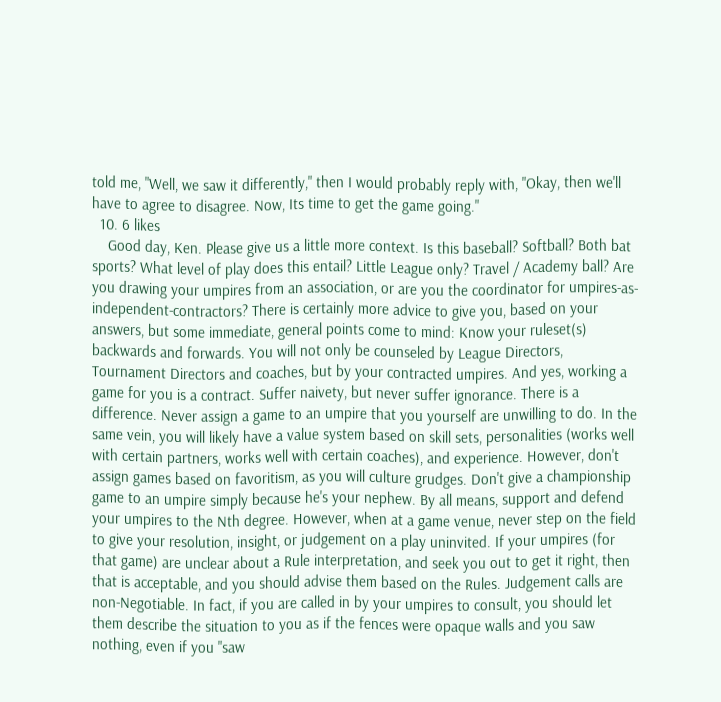told me, "Well, we saw it differently," then I would probably reply with, "Okay, then we'll have to agree to disagree. Now, Its time to get the game going."
  10. 6 likes
    Good day, Ken. Please give us a little more context. Is this baseball? Softball? Both bat sports? What level of play does this entail? Little League only? Travel / Academy ball? Are you drawing your umpires from an association, or are you the coordinator for umpires-as-independent-contractors? There is certainly more advice to give you, based on your answers, but some immediate, general points come to mind: Know your ruleset(s) backwards and forwards. You will not only be counseled by League Directors, Tournament Directors and coaches, but by your contracted umpires. And yes, working a game for you is a contract. Suffer naivety, but never suffer ignorance. There is a difference. Never assign a game to an umpire that you yourself are unwilling to do. In the same vein, you will likely have a value system based on skill sets, personalities (works well with certain partners, works well with certain coaches), and experience. However, don't assign games based on favoritism, as you will culture grudges. Don't give a championship game to an umpire simply because he's your nephew. By all means, support and defend your umpires to the Nth degree. However, when at a game venue, never step on the field to give your resolution, insight, or judgement on a play uninvited. If your umpires (for that game) are unclear about a Rule interpretation, and seek you out to get it right, then that is acceptable, and you should advise them based on the Rules. Judgement calls are non-Negotiable. In fact, if you are called in by your umpires to consult, you should let them describe the situation to you as if the fences were opaque walls and you saw nothing, even if you "saw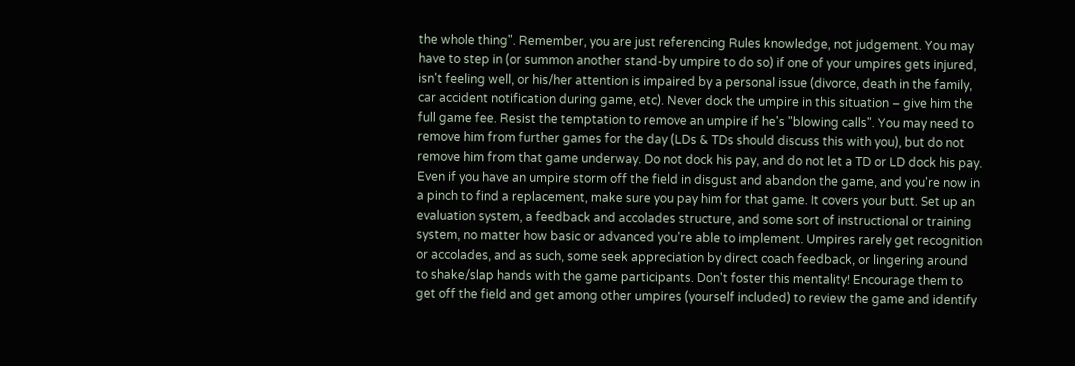the whole thing". Remember, you are just referencing Rules knowledge, not judgement. You may have to step in (or summon another stand-by umpire to do so) if one of your umpires gets injured, isn't feeling well, or his/her attention is impaired by a personal issue (divorce, death in the family, car accident notification during game, etc). Never dock the umpire in this situation – give him the full game fee. Resist the temptation to remove an umpire if he's "blowing calls". You may need to remove him from further games for the day (LDs & TDs should discuss this with you), but do not remove him from that game underway. Do not dock his pay, and do not let a TD or LD dock his pay. Even if you have an umpire storm off the field in disgust and abandon the game, and you're now in a pinch to find a replacement, make sure you pay him for that game. It covers your butt. Set up an evaluation system, a feedback and accolades structure, and some sort of instructional or training system, no matter how basic or advanced you're able to implement. Umpires rarely get recognition or accolades, and as such, some seek appreciation by direct coach feedback, or lingering around to shake/slap hands with the game participants. Don't foster this mentality! Encourage them to get off the field and get among other umpires (yourself included) to review the game and identify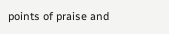points of praise and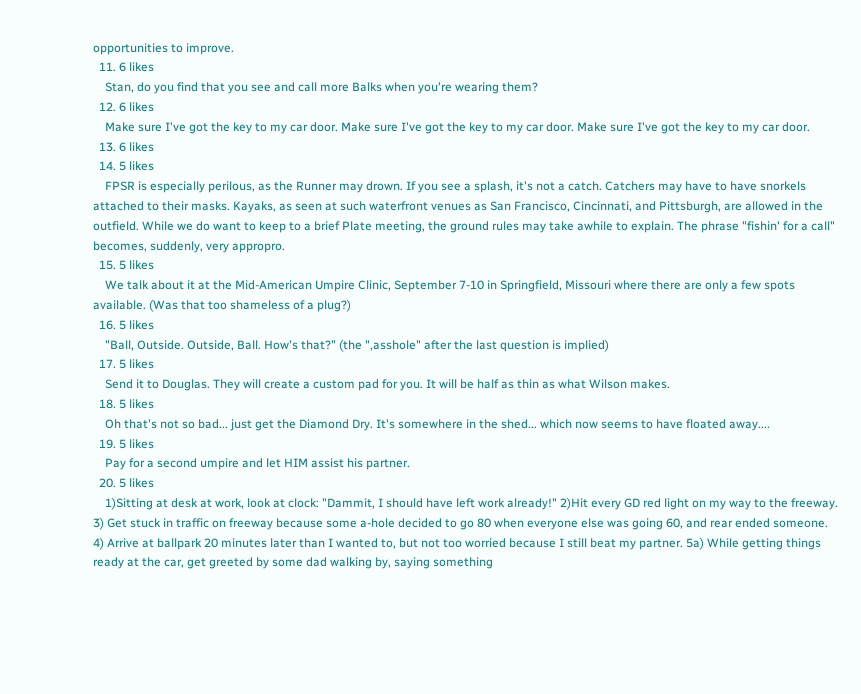opportunities to improve.
  11. 6 likes
    Stan, do you find that you see and call more Balks when you're wearing them?
  12. 6 likes
    Make sure I've got the key to my car door. Make sure I've got the key to my car door. Make sure I've got the key to my car door.
  13. 6 likes
  14. 5 likes
    FPSR is especially perilous, as the Runner may drown. If you see a splash, it's not a catch. Catchers may have to have snorkels attached to their masks. Kayaks, as seen at such waterfront venues as San Francisco, Cincinnati, and Pittsburgh, are allowed in the outfield. While we do want to keep to a brief Plate meeting, the ground rules may take awhile to explain. The phrase "fishin' for a call" becomes, suddenly, very appropro.
  15. 5 likes
    We talk about it at the Mid-American Umpire Clinic, September 7-10 in Springfield, Missouri where there are only a few spots available. (Was that too shameless of a plug?)
  16. 5 likes
    "Ball, Outside. Outside, Ball. How's that?" (the ",asshole" after the last question is implied)
  17. 5 likes
    Send it to Douglas. They will create a custom pad for you. It will be half as thin as what Wilson makes.
  18. 5 likes
    Oh that's not so bad... just get the Diamond Dry. It's somewhere in the shed... which now seems to have floated away....
  19. 5 likes
    Pay for a second umpire and let HIM assist his partner.
  20. 5 likes
    1)Sitting at desk at work, look at clock: "Dammit, I should have left work already!" 2)Hit every GD red light on my way to the freeway. 3) Get stuck in traffic on freeway because some a-hole decided to go 80 when everyone else was going 60, and rear ended someone. 4) Arrive at ballpark 20 minutes later than I wanted to, but not too worried because I still beat my partner. 5a) While getting things ready at the car, get greeted by some dad walking by, saying something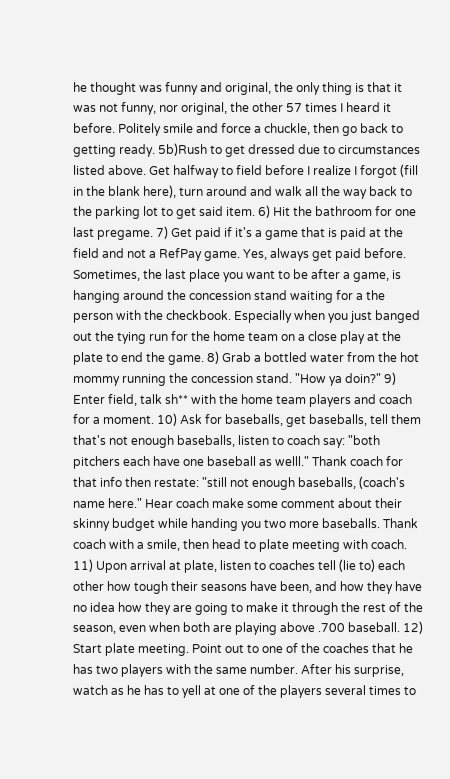he thought was funny and original, the only thing is that it was not funny, nor original, the other 57 times I heard it before. Politely smile and force a chuckle, then go back to getting ready. 5b)Rush to get dressed due to circumstances listed above. Get halfway to field before I realize I forgot (fill in the blank here), turn around and walk all the way back to the parking lot to get said item. 6) Hit the bathroom for one last pregame. 7) Get paid if it's a game that is paid at the field and not a RefPay game. Yes, always get paid before. Sometimes, the last place you want to be after a game, is hanging around the concession stand waiting for a the person with the checkbook. Especially when you just banged out the tying run for the home team on a close play at the plate to end the game. 8) Grab a bottled water from the hot mommy running the concession stand. "How ya doin?" 9) Enter field, talk sh** with the home team players and coach for a moment. 10) Ask for baseballs, get baseballs, tell them that's not enough baseballs, listen to coach say: "both pitchers each have one baseball as welll." Thank coach for that info then restate: "still not enough baseballs, (coach's name here." Hear coach make some comment about their skinny budget while handing you two more baseballs. Thank coach with a smile, then head to plate meeting with coach. 11) Upon arrival at plate, listen to coaches tell (lie to) each other how tough their seasons have been, and how they have no idea how they are going to make it through the rest of the season, even when both are playing above .700 baseball. 12) Start plate meeting. Point out to one of the coaches that he has two players with the same number. After his surprise, watch as he has to yell at one of the players several times to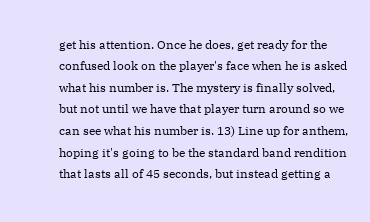get his attention. Once he does, get ready for the confused look on the player's face when he is asked what his number is. The mystery is finally solved, but not until we have that player turn around so we can see what his number is. 13) Line up for anthem, hoping it's going to be the standard band rendition that lasts all of 45 seconds, but instead getting a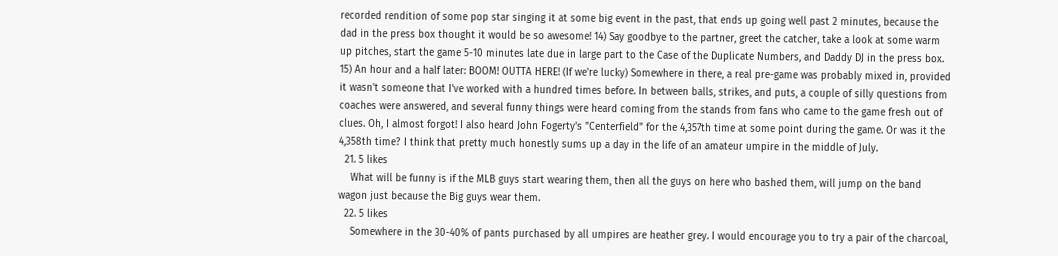recorded rendition of some pop star singing it at some big event in the past, that ends up going well past 2 minutes, because the dad in the press box thought it would be so awesome! 14) Say goodbye to the partner, greet the catcher, take a look at some warm up pitches, start the game 5-10 minutes late due in large part to the Case of the Duplicate Numbers, and Daddy DJ in the press box. 15) An hour and a half later: BOOM! OUTTA HERE! (If we're lucky) Somewhere in there, a real pre-game was probably mixed in, provided it wasn't someone that I've worked with a hundred times before. In between balls, strikes, and puts, a couple of silly questions from coaches were answered, and several funny things were heard coming from the stands from fans who came to the game fresh out of clues. Oh, I almost forgot! I also heard John Fogerty's "Centerfield" for the 4,357th time at some point during the game. Or was it the 4,358th time? I think that pretty much honestly sums up a day in the life of an amateur umpire in the middle of July.
  21. 5 likes
    What will be funny is if the MLB guys start wearing them, then all the guys on here who bashed them, will jump on the band wagon just because the Big guys wear them.
  22. 5 likes
    Somewhere in the 30-40% of pants purchased by all umpires are heather grey. I would encourage you to try a pair of the charcoal,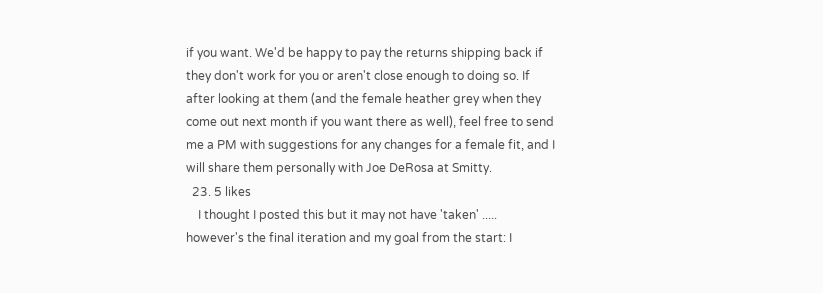if you want. We'd be happy to pay the returns shipping back if they don't work for you or aren't close enough to doing so. If after looking at them (and the female heather grey when they come out next month if you want there as well), feel free to send me a PM with suggestions for any changes for a female fit, and I will share them personally with Joe DeRosa at Smitty.
  23. 5 likes
    I thought I posted this but it may not have 'taken' ..... however's the final iteration and my goal from the start: I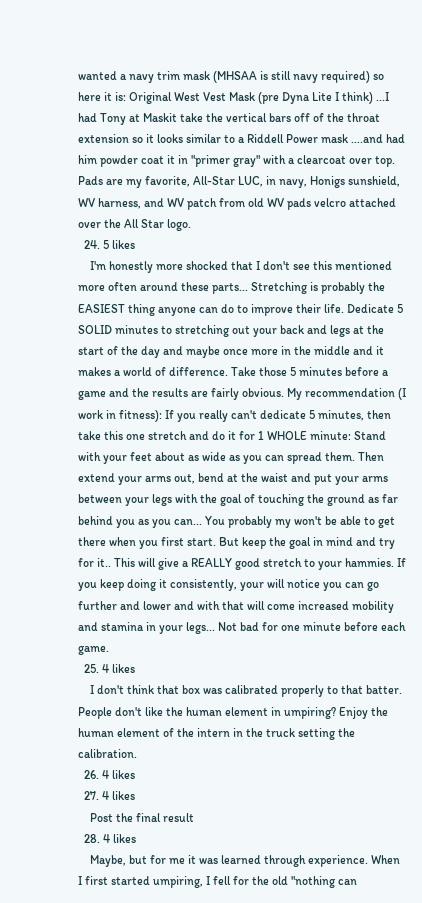wanted a navy trim mask (MHSAA is still navy required) so here it is: Original West Vest Mask (pre Dyna Lite I think) ...I had Tony at Maskit take the vertical bars off of the throat extension so it looks similar to a Riddell Power mask ....and had him powder coat it in "primer gray" with a clearcoat over top. Pads are my favorite, All-Star LUC, in navy, Honigs sunshield, WV harness, and WV patch from old WV pads velcro attached over the All Star logo.
  24. 5 likes
    I'm honestly more shocked that I don't see this mentioned more often around these parts... Stretching is probably the EASIEST thing anyone can do to improve their life. Dedicate 5 SOLID minutes to stretching out your back and legs at the start of the day and maybe once more in the middle and it makes a world of difference. Take those 5 minutes before a game and the results are fairly obvious. My recommendation (I work in fitness): If you really can't dedicate 5 minutes, then take this one stretch and do it for 1 WHOLE minute: Stand with your feet about as wide as you can spread them. Then extend your arms out, bend at the waist and put your arms between your legs with the goal of touching the ground as far behind you as you can... You probably my won't be able to get there when you first start. But keep the goal in mind and try for it.. This will give a REALLY good stretch to your hammies. If you keep doing it consistently, your will notice you can go further and lower and with that will come increased mobility and stamina in your legs... Not bad for one minute before each game.
  25. 4 likes
    I don't think that box was calibrated properly to that batter. People don't like the human element in umpiring? Enjoy the human element of the intern in the truck setting the calibration.
  26. 4 likes
  27. 4 likes
    Post the final result
  28. 4 likes
    Maybe, but for me it was learned through experience. When I first started umpiring, I fell for the old "nothing can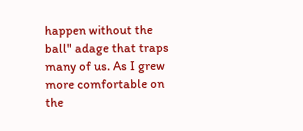happen without the ball" adage that traps many of us. As I grew more comfortable on the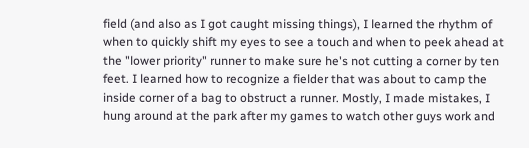field (and also as I got caught missing things), I learned the rhythm of when to quickly shift my eyes to see a touch and when to peek ahead at the "lower priority" runner to make sure he's not cutting a corner by ten feet. I learned how to recognize a fielder that was about to camp the inside corner of a bag to obstruct a runner. Mostly, I made mistakes, I hung around at the park after my games to watch other guys work and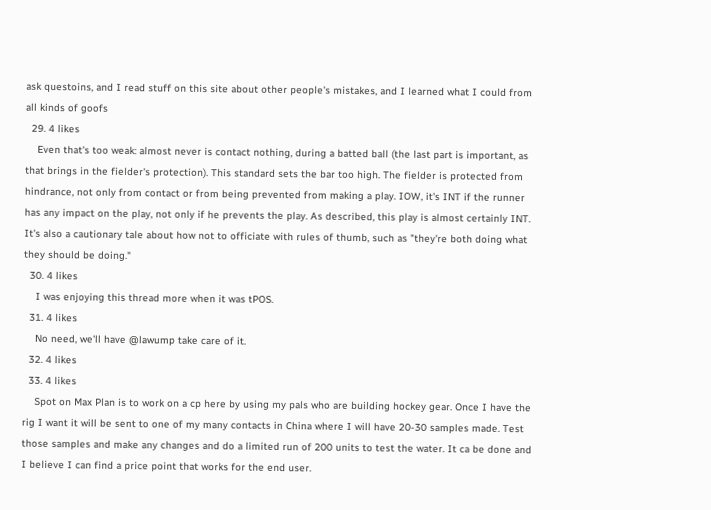ask questoins, and I read stuff on this site about other people's mistakes, and I learned what I could from all kinds of goofs
  29. 4 likes
    Even that's too weak: almost never is contact nothing, during a batted ball (the last part is important, as that brings in the fielder's protection). This standard sets the bar too high. The fielder is protected from hindrance, not only from contact or from being prevented from making a play. IOW, it's INT if the runner has any impact on the play, not only if he prevents the play. As described, this play is almost certainly INT. It's also a cautionary tale about how not to officiate with rules of thumb, such as "they're both doing what they should be doing."
  30. 4 likes
    I was enjoying this thread more when it was tPOS.
  31. 4 likes
    No need, we'll have @lawump take care of it.
  32. 4 likes
  33. 4 likes
    Spot on Max Plan is to work on a cp here by using my pals who are building hockey gear. Once I have the rig I want it will be sent to one of my many contacts in China where I will have 20-30 samples made. Test those samples and make any changes and do a limited run of 200 units to test the water. It ca be done and I believe I can find a price point that works for the end user.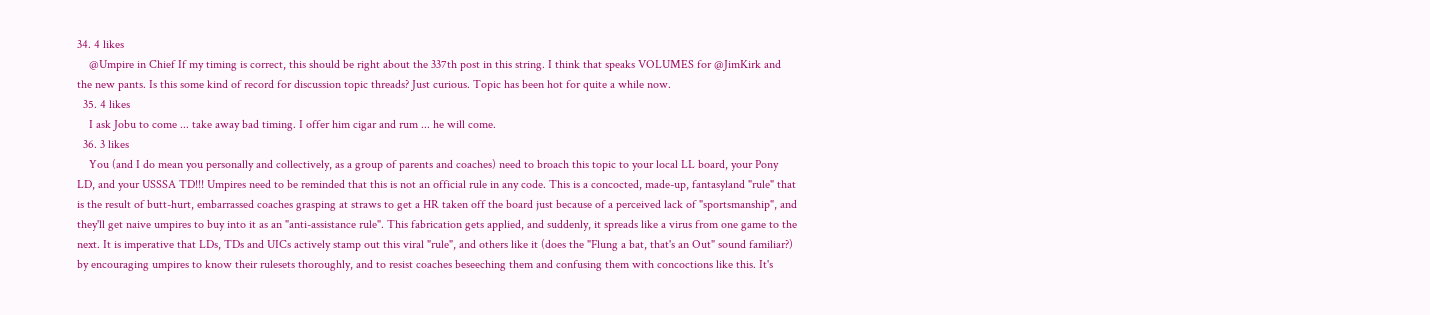34. 4 likes
    @Umpire in Chief If my timing is correct, this should be right about the 337th post in this string. I think that speaks VOLUMES for @JimKirk and the new pants. Is this some kind of record for discussion topic threads? Just curious. Topic has been hot for quite a while now.
  35. 4 likes
    I ask Jobu to come ... take away bad timing. I offer him cigar and rum ... he will come.
  36. 3 likes
    You (and I do mean you personally and collectively, as a group of parents and coaches) need to broach this topic to your local LL board, your Pony LD, and your USSSA TD!!! Umpires need to be reminded that this is not an official rule in any code. This is a concocted, made-up, fantasyland "rule" that is the result of butt-hurt, embarrassed coaches grasping at straws to get a HR taken off the board just because of a perceived lack of "sportsmanship", and they'll get naive umpires to buy into it as an "anti-assistance rule". This fabrication gets applied, and suddenly, it spreads like a virus from one game to the next. It is imperative that LDs, TDs and UICs actively stamp out this viral "rule", and others like it (does the "Flung a bat, that's an Out" sound familiar?) by encouraging umpires to know their rulesets thoroughly, and to resist coaches beseeching them and confusing them with concoctions like this. It's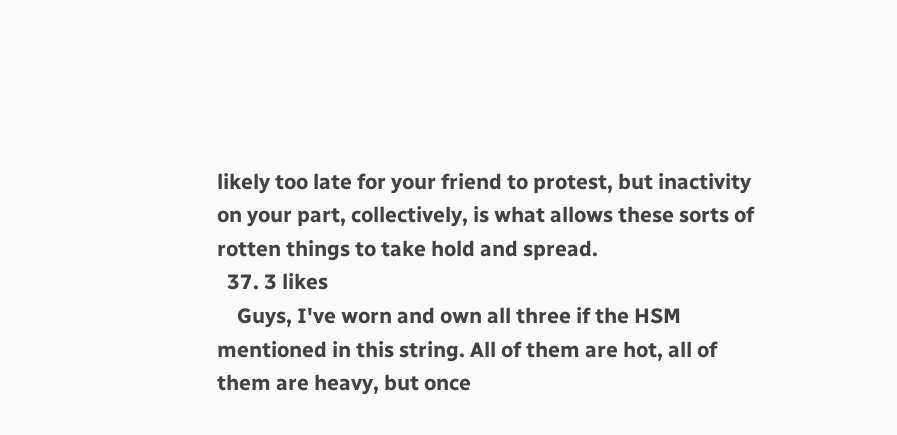likely too late for your friend to protest, but inactivity on your part, collectively, is what allows these sorts of rotten things to take hold and spread.
  37. 3 likes
    Guys, I've worn and own all three if the HSM mentioned in this string. All of them are hot, all of them are heavy, but once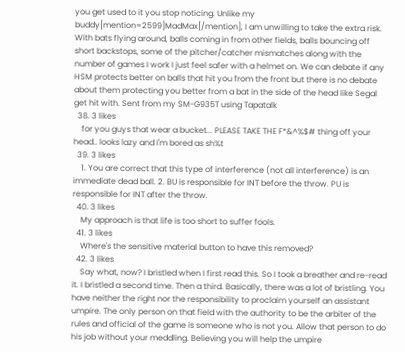you get used to it you stop noticing. Unlike my buddy[mention=2599]MadMax[/mention], I am unwilling to take the extra risk. With bats flying around, balls coming in from other fields, balls bouncing off short backstops, some of the pitcher/catcher mismatches along with the number of games I work I just feel safer with a helmet on. We can debate if any HSM protects better on balls that hit you from the front but there is no debate about them protecting you better from a bat in the side of the head like Segal get hit with. Sent from my SM-G935T using Tapatalk
  38. 3 likes
    for you guys that wear a bucket... PLEASE TAKE THE F*&^%$# thing off your head.. looks lazy and I'm bored as sh%t
  39. 3 likes
    1. You are correct that this type of interference (not all interference) is an immediate dead ball. 2. BU is responsible for INT before the throw. PU is responsible for INT after the throw.
  40. 3 likes
    My approach is that life is too short to suffer fools.
  41. 3 likes
    Where's the sensitive material button to have this removed?
  42. 3 likes
    Say what, now? I bristled when I first read this. So I took a breather and re-read it. I bristled a second time. Then a third. Basically, there was a lot of bristling. You have neither the right nor the responsibility to proclaim yourself an assistant umpire. The only person on that field with the authority to be the arbiter of the rules and official of the game is someone who is not you. Allow that person to do his job without your meddling. Believing you will help the umpire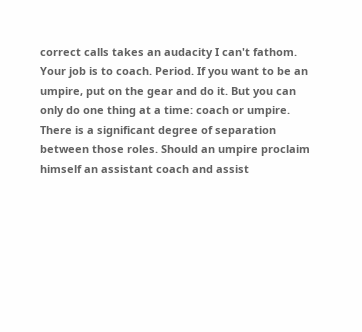correct calls takes an audacity I can't fathom. Your job is to coach. Period. If you want to be an umpire, put on the gear and do it. But you can only do one thing at a time: coach or umpire. There is a significant degree of separation between those roles. Should an umpire proclaim himself an assistant coach and assist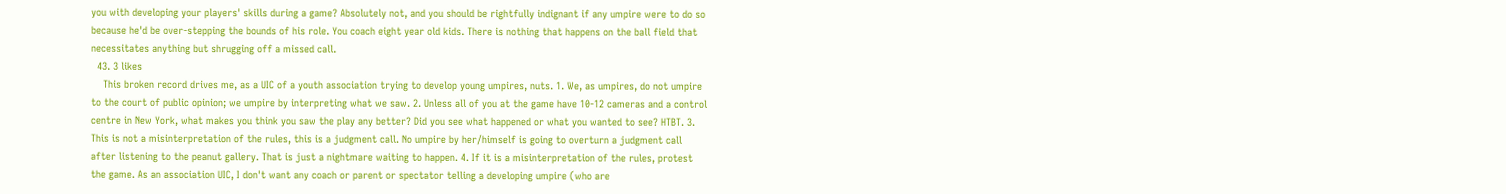you with developing your players' skills during a game? Absolutely not, and you should be rightfully indignant if any umpire were to do so because he'd be over-stepping the bounds of his role. You coach eight year old kids. There is nothing that happens on the ball field that necessitates anything but shrugging off a missed call.
  43. 3 likes
    This broken record drives me, as a UIC of a youth association trying to develop young umpires, nuts. 1. We, as umpires, do not umpire to the court of public opinion; we umpire by interpreting what we saw. 2. Unless all of you at the game have 10-12 cameras and a control centre in New York, what makes you think you saw the play any better? Did you see what happened or what you wanted to see? HTBT. 3. This is not a misinterpretation of the rules, this is a judgment call. No umpire by her/himself is going to overturn a judgment call after listening to the peanut gallery. That is just a nightmare waiting to happen. 4. If it is a misinterpretation of the rules, protest the game. As an association UIC, I don't want any coach or parent or spectator telling a developing umpire (who are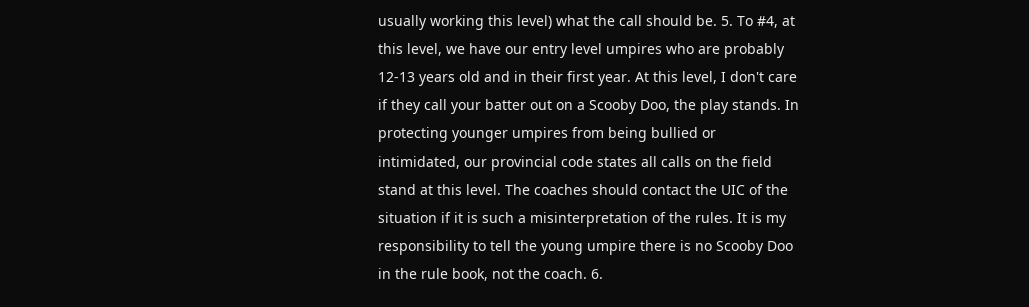usually working this level) what the call should be. 5. To #4, at this level, we have our entry level umpires who are probably 12-13 years old and in their first year. At this level, I don't care if they call your batter out on a Scooby Doo, the play stands. In protecting younger umpires from being bullied or intimidated, our provincial code states all calls on the field stand at this level. The coaches should contact the UIC of the situation if it is such a misinterpretation of the rules. It is my responsibility to tell the young umpire there is no Scooby Doo in the rule book, not the coach. 6.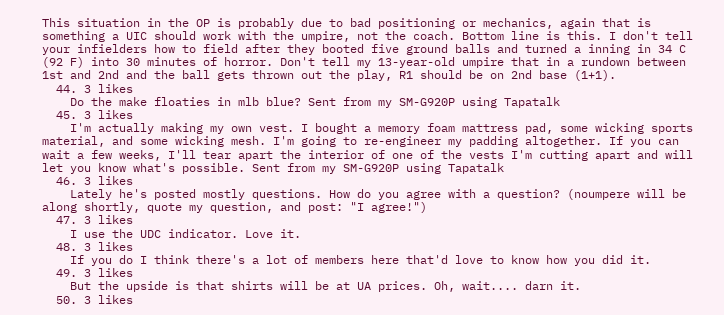This situation in the OP is probably due to bad positioning or mechanics, again that is something a UIC should work with the umpire, not the coach. Bottom line is this. I don't tell your infielders how to field after they booted five ground balls and turned a inning in 34 C (92 F) into 30 minutes of horror. Don't tell my 13-year-old umpire that in a rundown between 1st and 2nd and the ball gets thrown out the play, R1 should be on 2nd base (1+1).
  44. 3 likes
    Do the make floaties in mlb blue? Sent from my SM-G920P using Tapatalk
  45. 3 likes
    I'm actually making my own vest. I bought a memory foam mattress pad, some wicking sports material, and some wicking mesh. I'm going to re-engineer my padding altogether. If you can wait a few weeks, I'll tear apart the interior of one of the vests I'm cutting apart and will let you know what's possible. Sent from my SM-G920P using Tapatalk
  46. 3 likes
    Lately he's posted mostly questions. How do you agree with a question? (noumpere will be along shortly, quote my question, and post: "I agree!")
  47. 3 likes
    I use the UDC indicator. Love it.
  48. 3 likes
    If you do I think there's a lot of members here that'd love to know how you did it.
  49. 3 likes
    But the upside is that shirts will be at UA prices. Oh, wait.... darn it.
  50. 3 likes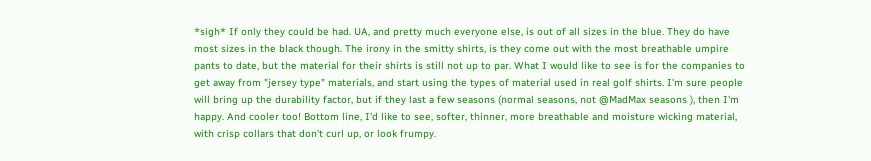*sigh* If only they could be had. UA, and pretty much everyone else, is out of all sizes in the blue. They do have most sizes in the black though. The irony in the smitty shirts, is they come out with the most breathable umpire pants to date, but the material for their shirts is still not up to par. What I would like to see is for the companies to get away from "jersey type" materials, and start using the types of material used in real golf shirts. I'm sure people will bring up the durability factor, but if they last a few seasons (normal seasons, not @MadMax seasons ), then I'm happy. And cooler too! Bottom line, I'd like to see, softer, thinner, more breathable and moisture wicking material, with crisp collars that don't curl up, or look frumpy.